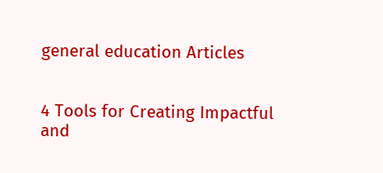general education Articles


4 Tools for Creating Impactful and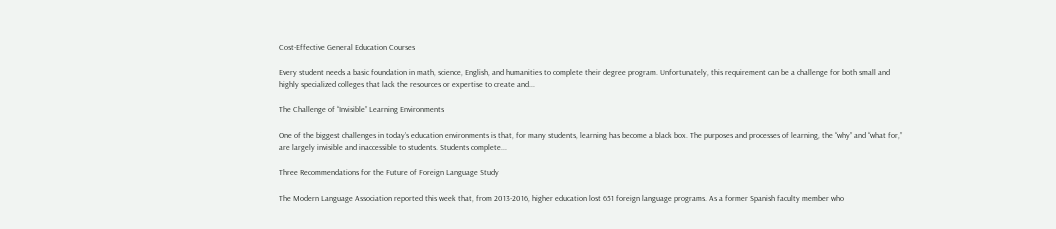Cost-Effective General Education Courses

Every student needs a basic foundation in math, science, English, and humanities to complete their degree program. Unfortunately, this requirement can be a challenge for both small and highly specialized colleges that lack the resources or expertise to create and...

The Challenge of “Invisible” Learning Environments

One of the biggest challenges in today’s education environments is that, for many students, learning has become a black box. The purposes and processes of learning, the “why” and “what for,” are largely invisible and inaccessible to students. Students complete...

Three Recommendations for the Future of Foreign Language Study

The Modern Language Association reported this week that, from 2013-2016, higher education lost 651 foreign language programs. As a former Spanish faculty member who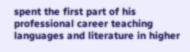spent the first part of his professional career teaching languages and literature in higher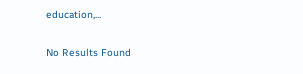education,...

No Results Found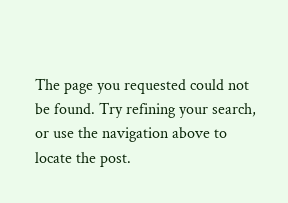The page you requested could not be found. Try refining your search, or use the navigation above to locate the post.